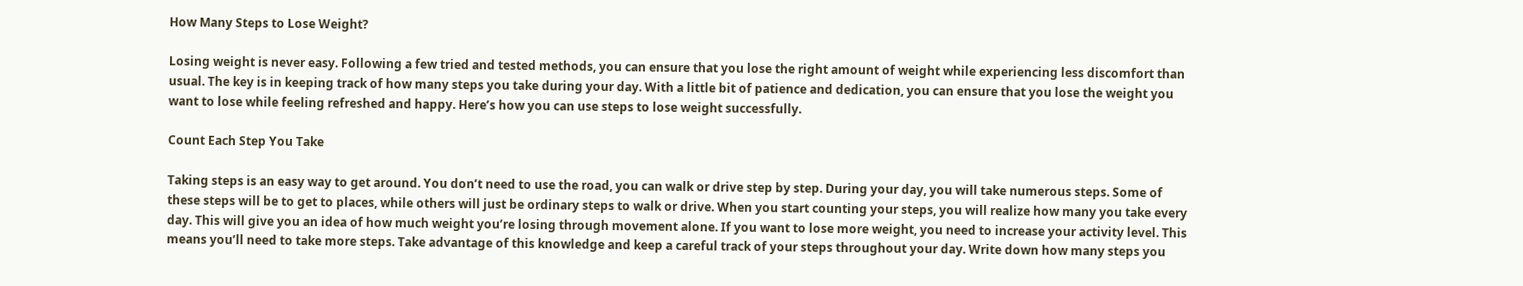How Many Steps to Lose Weight?

Losing weight is never easy. Following a few tried and tested methods, you can ensure that you lose the right amount of weight while experiencing less discomfort than usual. The key is in keeping track of how many steps you take during your day. With a little bit of patience and dedication, you can ensure that you lose the weight you want to lose while feeling refreshed and happy. Here’s how you can use steps to lose weight successfully.

Count Each Step You Take

Taking steps is an easy way to get around. You don’t need to use the road, you can walk or drive step by step. During your day, you will take numerous steps. Some of these steps will be to get to places, while others will just be ordinary steps to walk or drive. When you start counting your steps, you will realize how many you take every day. This will give you an idea of how much weight you’re losing through movement alone. If you want to lose more weight, you need to increase your activity level. This means you’ll need to take more steps. Take advantage of this knowledge and keep a careful track of your steps throughout your day. Write down how many steps you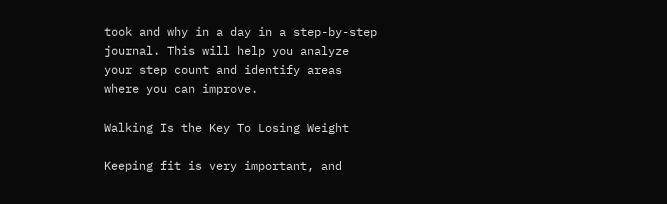took and why in a day in a step-by-step journal. This will help you analyze your step count and identify areas where you can improve.

Walking Is the Key To Losing Weight

Keeping fit is very important, and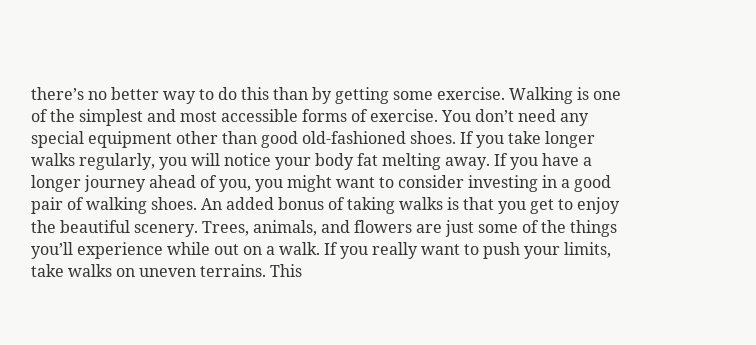there’s no better way to do this than by getting some exercise. Walking is one of the simplest and most accessible forms of exercise. You don’t need any special equipment other than good old-fashioned shoes. If you take longer walks regularly, you will notice your body fat melting away. If you have a longer journey ahead of you, you might want to consider investing in a good pair of walking shoes. An added bonus of taking walks is that you get to enjoy the beautiful scenery. Trees, animals, and flowers are just some of the things you’ll experience while out on a walk. If you really want to push your limits, take walks on uneven terrains. This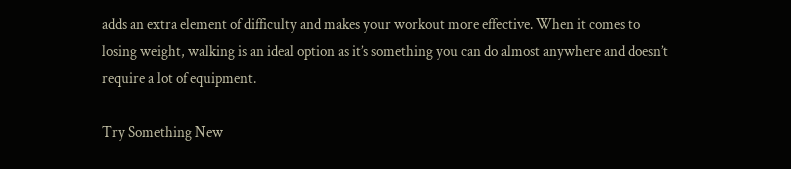adds an extra element of difficulty and makes your workout more effective. When it comes to losing weight, walking is an ideal option as it’s something you can do almost anywhere and doesn’t require a lot of equipment.

Try Something New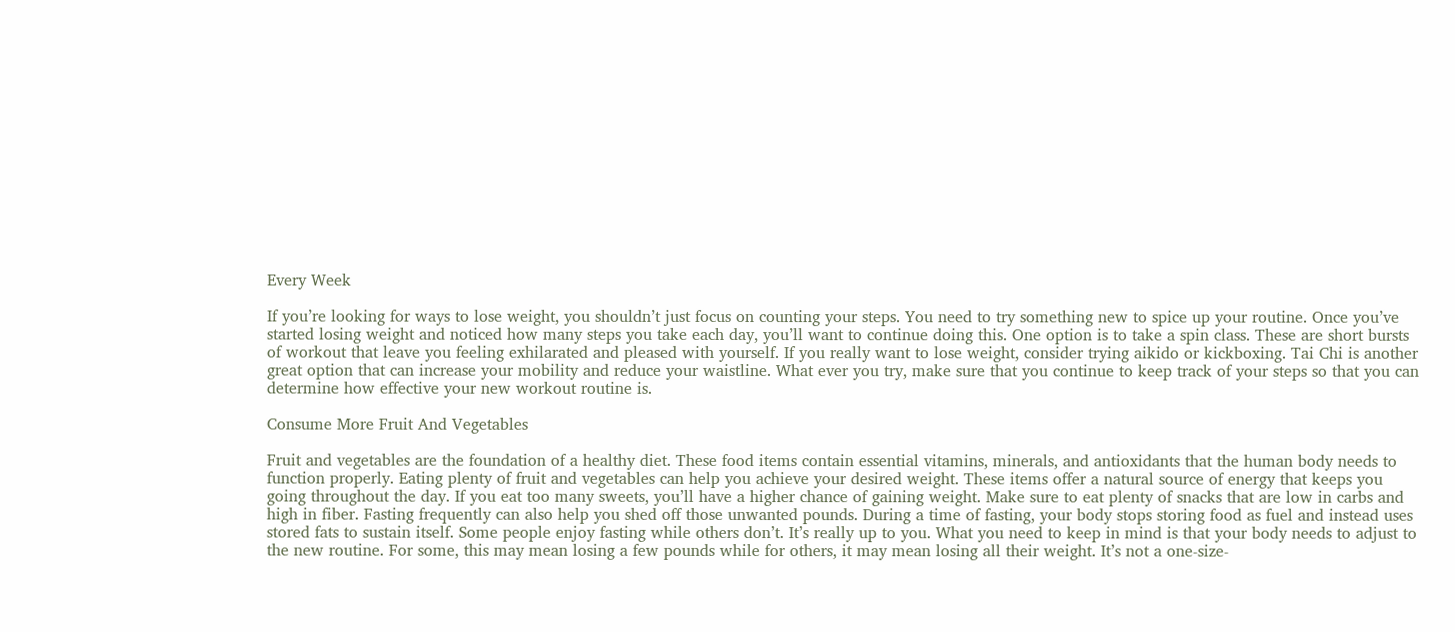Every Week

If you’re looking for ways to lose weight, you shouldn’t just focus on counting your steps. You need to try something new to spice up your routine. Once you’ve started losing weight and noticed how many steps you take each day, you’ll want to continue doing this. One option is to take a spin class. These are short bursts of workout that leave you feeling exhilarated and pleased with yourself. If you really want to lose weight, consider trying aikido or kickboxing. Tai Chi is another great option that can increase your mobility and reduce your waistline. What ever you try, make sure that you continue to keep track of your steps so that you can determine how effective your new workout routine is.

Consume More Fruit And Vegetables

Fruit and vegetables are the foundation of a healthy diet. These food items contain essential vitamins, minerals, and antioxidants that the human body needs to function properly. Eating plenty of fruit and vegetables can help you achieve your desired weight. These items offer a natural source of energy that keeps you going throughout the day. If you eat too many sweets, you’ll have a higher chance of gaining weight. Make sure to eat plenty of snacks that are low in carbs and high in fiber. Fasting frequently can also help you shed off those unwanted pounds. During a time of fasting, your body stops storing food as fuel and instead uses stored fats to sustain itself. Some people enjoy fasting while others don’t. It’s really up to you. What you need to keep in mind is that your body needs to adjust to the new routine. For some, this may mean losing a few pounds while for others, it may mean losing all their weight. It’s not a one-size-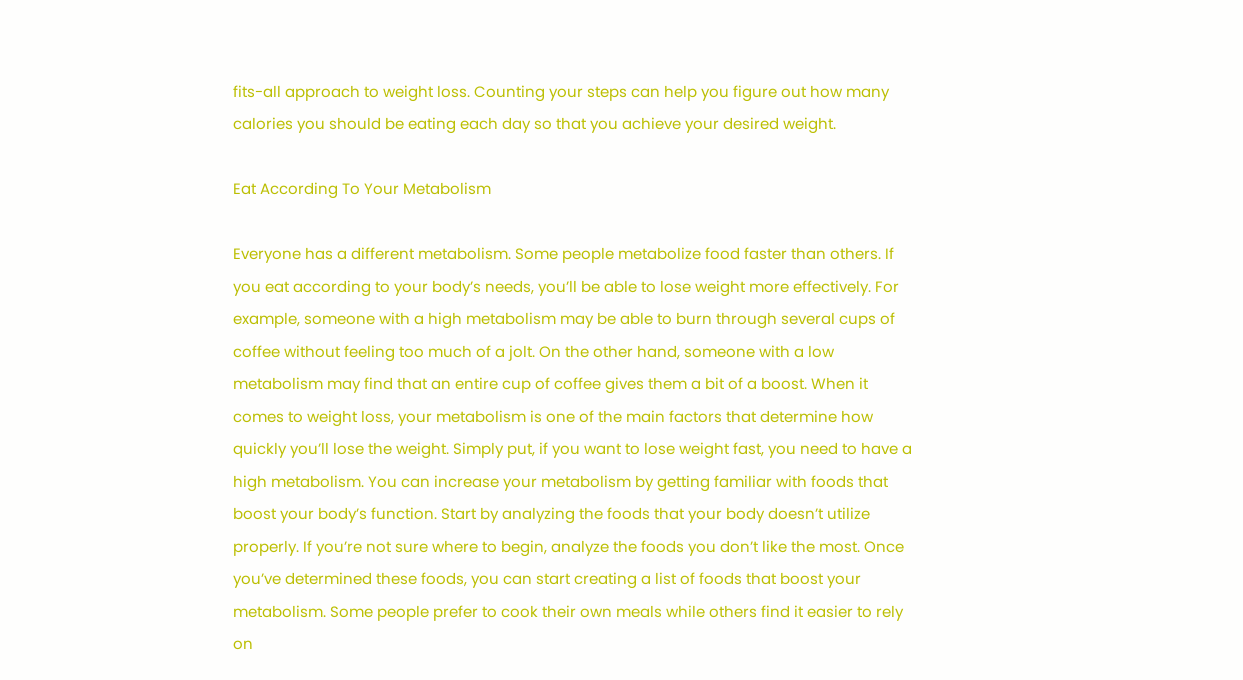fits-all approach to weight loss. Counting your steps can help you figure out how many calories you should be eating each day so that you achieve your desired weight.

Eat According To Your Metabolism

Everyone has a different metabolism. Some people metabolize food faster than others. If you eat according to your body’s needs, you’ll be able to lose weight more effectively. For example, someone with a high metabolism may be able to burn through several cups of coffee without feeling too much of a jolt. On the other hand, someone with a low metabolism may find that an entire cup of coffee gives them a bit of a boost. When it comes to weight loss, your metabolism is one of the main factors that determine how quickly you’ll lose the weight. Simply put, if you want to lose weight fast, you need to have a high metabolism. You can increase your metabolism by getting familiar with foods that boost your body’s function. Start by analyzing the foods that your body doesn’t utilize properly. If you’re not sure where to begin, analyze the foods you don’t like the most. Once you’ve determined these foods, you can start creating a list of foods that boost your metabolism. Some people prefer to cook their own meals while others find it easier to rely on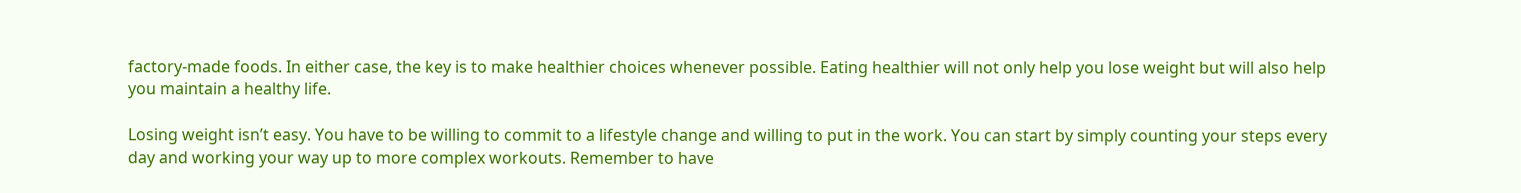factory-made foods. In either case, the key is to make healthier choices whenever possible. Eating healthier will not only help you lose weight but will also help you maintain a healthy life.

Losing weight isn’t easy. You have to be willing to commit to a lifestyle change and willing to put in the work. You can start by simply counting your steps every day and working your way up to more complex workouts. Remember to have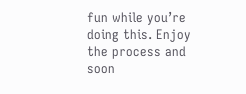fun while you’re doing this. Enjoy the process and soon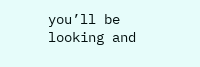you’ll be looking and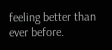feeling better than ever before.